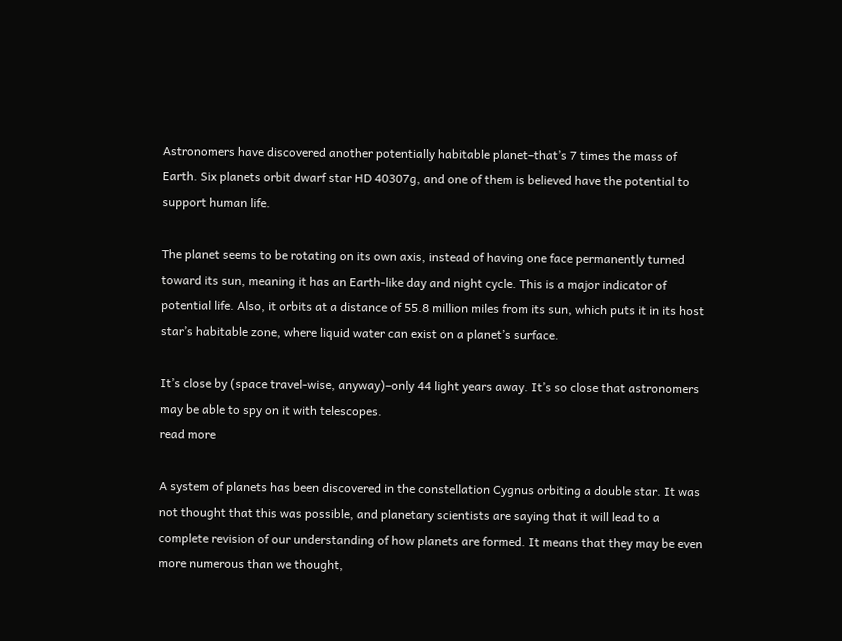Astronomers have discovered another potentially habitable planet–that’s 7 times the mass of Earth. Six planets orbit dwarf star HD 40307g, and one of them is believed have the potential to support human life.

The planet seems to be rotating on its own axis, instead of having one face permanently turned toward its sun, meaning it has an Earth-like day and night cycle. This is a major indicator of potential life. Also, it orbits at a distance of 55.8 million miles from its sun, which puts it in its host star’s habitable zone, where liquid water can exist on a planet’s surface.

It’s close by (space travel-wise, anyway)–only 44 light years away. It’s so close that astronomers may be able to spy on it with telescopes.
read more

A system of planets has been discovered in the constellation Cygnus orbiting a double star. It was not thought that this was possible, and planetary scientists are saying that it will lead to a complete revision of our understanding of how planets are formed. It means that they may be even more numerous than we thought,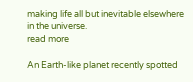making life all but inevitable elsewhere in the universe.
read more

An Earth-like planet recently spotted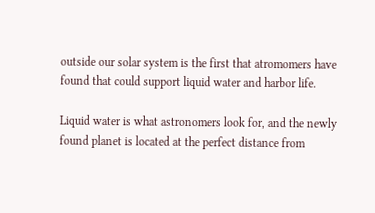outside our solar system is the first that atromomers have found that could support liquid water and harbor life.

Liquid water is what astronomers look for, and the newly found planet is located at the perfect distance from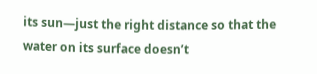its sun—just the right distance so that the water on its surface doesn’t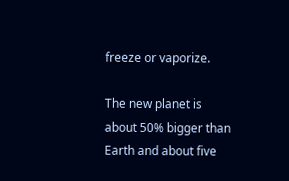freeze or vaporize.

The new planet is about 50% bigger than Earth and about five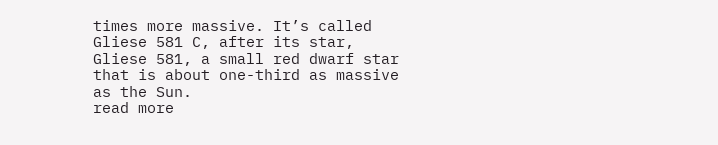times more massive. It’s called Gliese 581 C, after its star, Gliese 581, a small red dwarf star that is about one-third as massive as the Sun.
read more